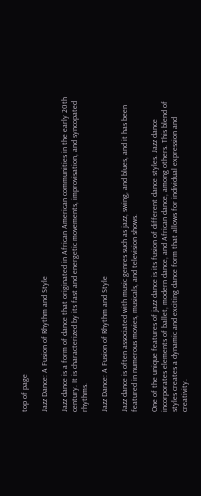top of page

Jazz Dance: A Fusion of Rhythm and Style

Jazz dance is a form of dance that originated in African American communities in the early 20th century. It is characterized by its fast and energetic movements, improvisation, and syncopated rhythms.

Jazz Dance: A Fusion of Rhythm and Style

Jazz dance is often associated with music genres such as jazz, swing, and blues, and it has been featured in numerous movies, musicals, and television shows.

One of the unique features of jazz dance is its fusion of different dance styles. Jazz dance incorporates elements of ballet, modern dance, and African dance, among others. This blend of styles creates a dynamic and exciting dance form that allows for individual expression and creativity.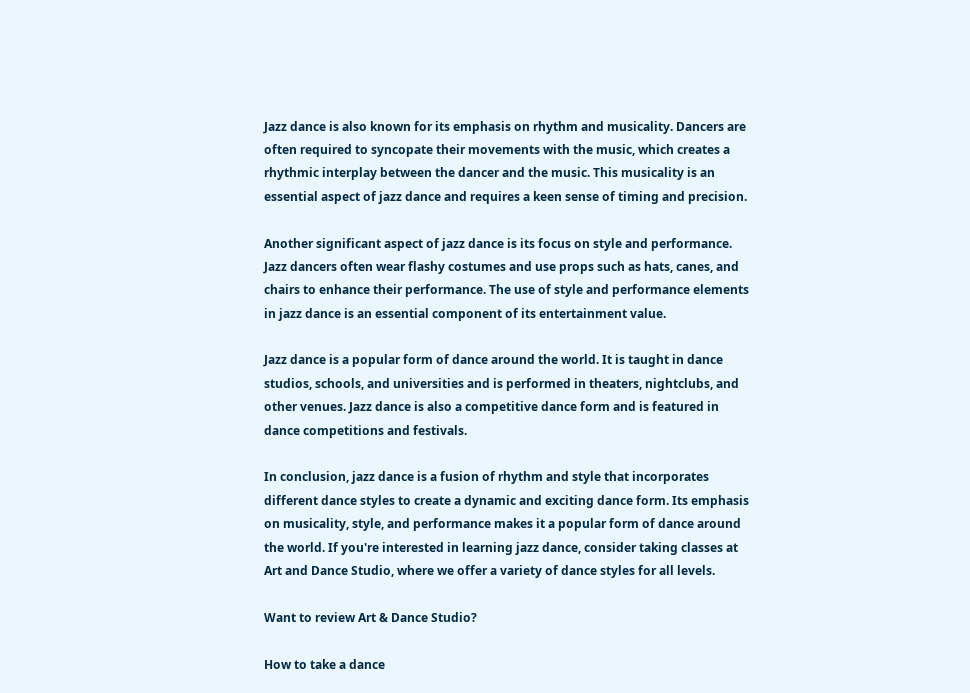Jazz dance is also known for its emphasis on rhythm and musicality. Dancers are often required to syncopate their movements with the music, which creates a rhythmic interplay between the dancer and the music. This musicality is an essential aspect of jazz dance and requires a keen sense of timing and precision.

Another significant aspect of jazz dance is its focus on style and performance. Jazz dancers often wear flashy costumes and use props such as hats, canes, and chairs to enhance their performance. The use of style and performance elements in jazz dance is an essential component of its entertainment value.

Jazz dance is a popular form of dance around the world. It is taught in dance studios, schools, and universities and is performed in theaters, nightclubs, and other venues. Jazz dance is also a competitive dance form and is featured in dance competitions and festivals.

In conclusion, jazz dance is a fusion of rhythm and style that incorporates different dance styles to create a dynamic and exciting dance form. Its emphasis on musicality, style, and performance makes it a popular form of dance around the world. If you're interested in learning jazz dance, consider taking classes at Art and Dance Studio, where we offer a variety of dance styles for all levels.

Want to review Art & Dance Studio?

How to take a dance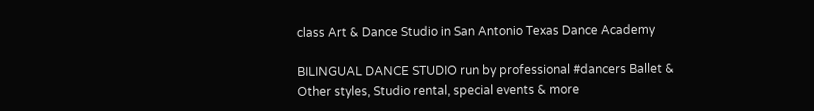class Art & Dance Studio in San Antonio Texas Dance Academy

BILINGUAL DANCE STUDIO run by professional #dancers Ballet & Other styles, Studio rental, special events & more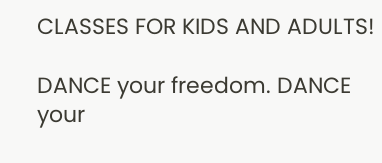CLASSES FOR KIDS AND ADULTS!

DANCE your freedom. DANCE your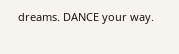dreams. DANCE your way.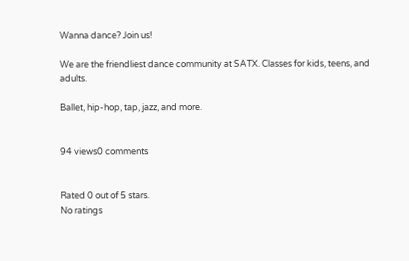Wanna dance? Join us!

We are the friendliest dance community at SATX. Classes for kids, teens, and adults.

Ballet, hip-hop, tap, jazz, and more.


94 views0 comments


Rated 0 out of 5 stars.
No ratings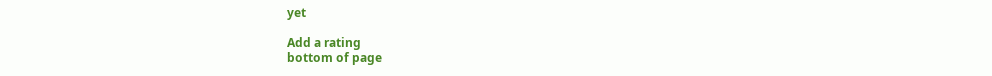yet

Add a rating
bottom of page